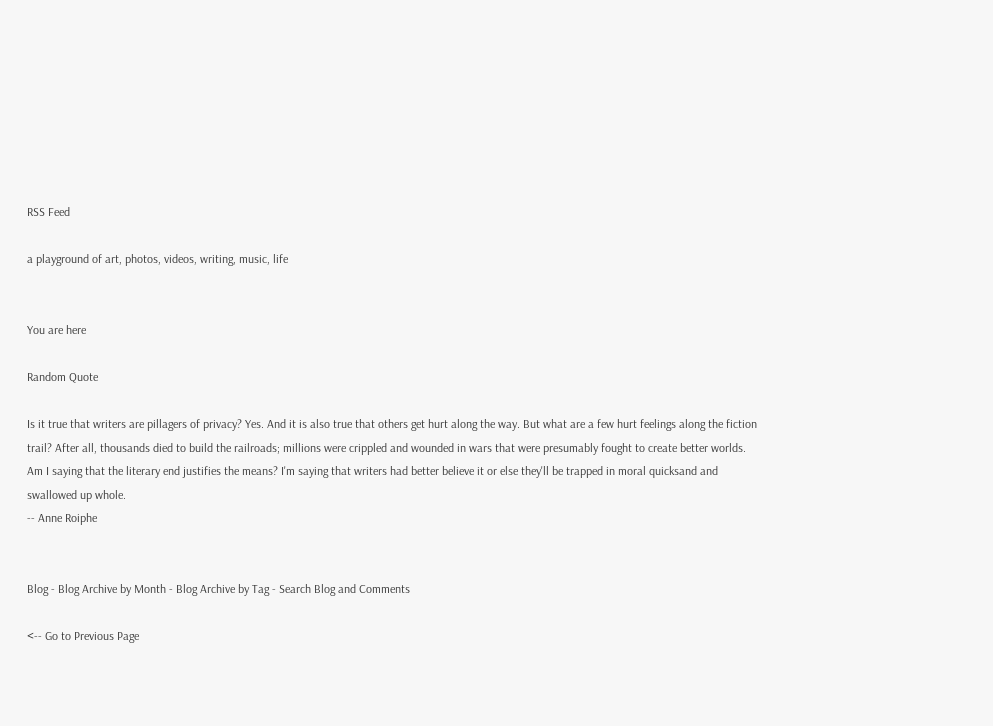RSS Feed

a playground of art, photos, videos, writing, music, life


You are here

Random Quote

Is it true that writers are pillagers of privacy? Yes. And it is also true that others get hurt along the way. But what are a few hurt feelings along the fiction trail? After all, thousands died to build the railroads; millions were crippled and wounded in wars that were presumably fought to create better worlds. Am I saying that the literary end justifies the means? I'm saying that writers had better believe it or else they'll be trapped in moral quicksand and swallowed up whole.
-- Anne Roiphe


Blog - Blog Archive by Month - Blog Archive by Tag - Search Blog and Comments

<-- Go to Previous Page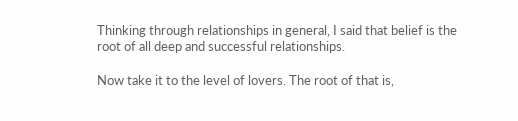Thinking through relationships in general, I said that belief is the root of all deep and successful relationships.

Now take it to the level of lovers. The root of that is,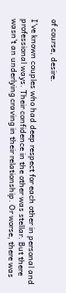of course, desire.

I've known couples who had deep respect for each other in personal and professional ways. Their confidence in the other was stellar. But there wasn't an underlying craving in their relationship. Or worse, there was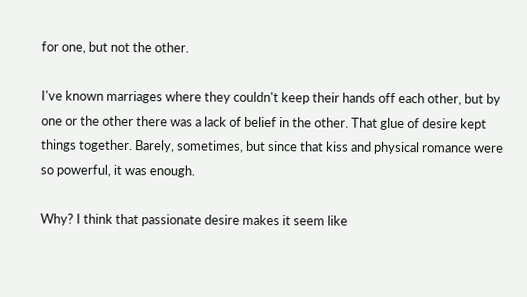for one, but not the other.

I've known marriages where they couldn't keep their hands off each other, but by one or the other there was a lack of belief in the other. That glue of desire kept things together. Barely, sometimes, but since that kiss and physical romance were so powerful, it was enough.

Why? I think that passionate desire makes it seem like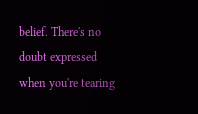belief. There's no doubt expressed when you're tearing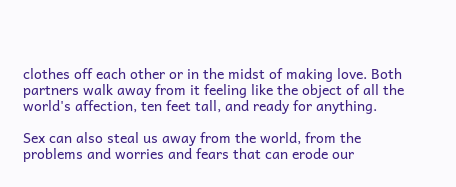clothes off each other or in the midst of making love. Both partners walk away from it feeling like the object of all the world's affection, ten feet tall, and ready for anything.

Sex can also steal us away from the world, from the problems and worries and fears that can erode our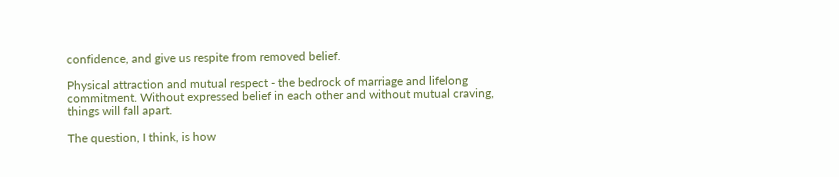confidence, and give us respite from removed belief.

Physical attraction and mutual respect - the bedrock of marriage and lifelong commitment. Without expressed belief in each other and without mutual craving, things will fall apart.

The question, I think, is how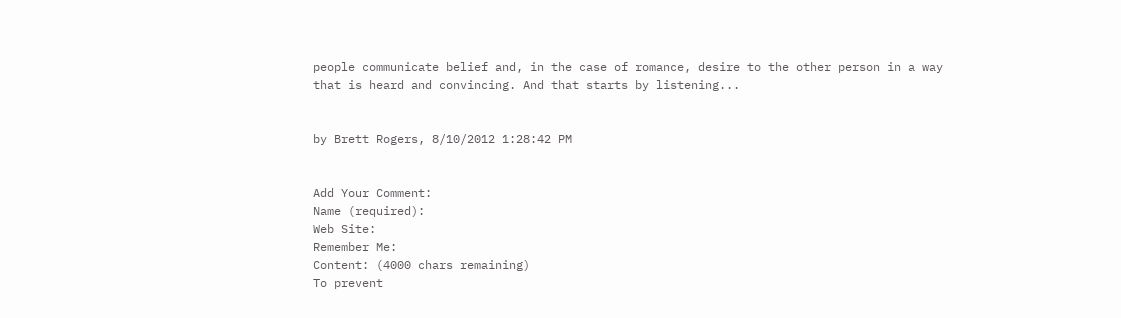people communicate belief and, in the case of romance, desire to the other person in a way that is heard and convincing. And that starts by listening...


by Brett Rogers, 8/10/2012 1:28:42 PM


Add Your Comment:
Name (required):
Web Site:
Remember Me:
Content: (4000 chars remaining)
To prevent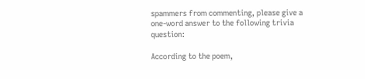spammers from commenting, please give a one-word answer to the following trivia question:

According to the poem,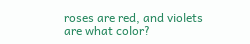roses are red, and violets are what color?